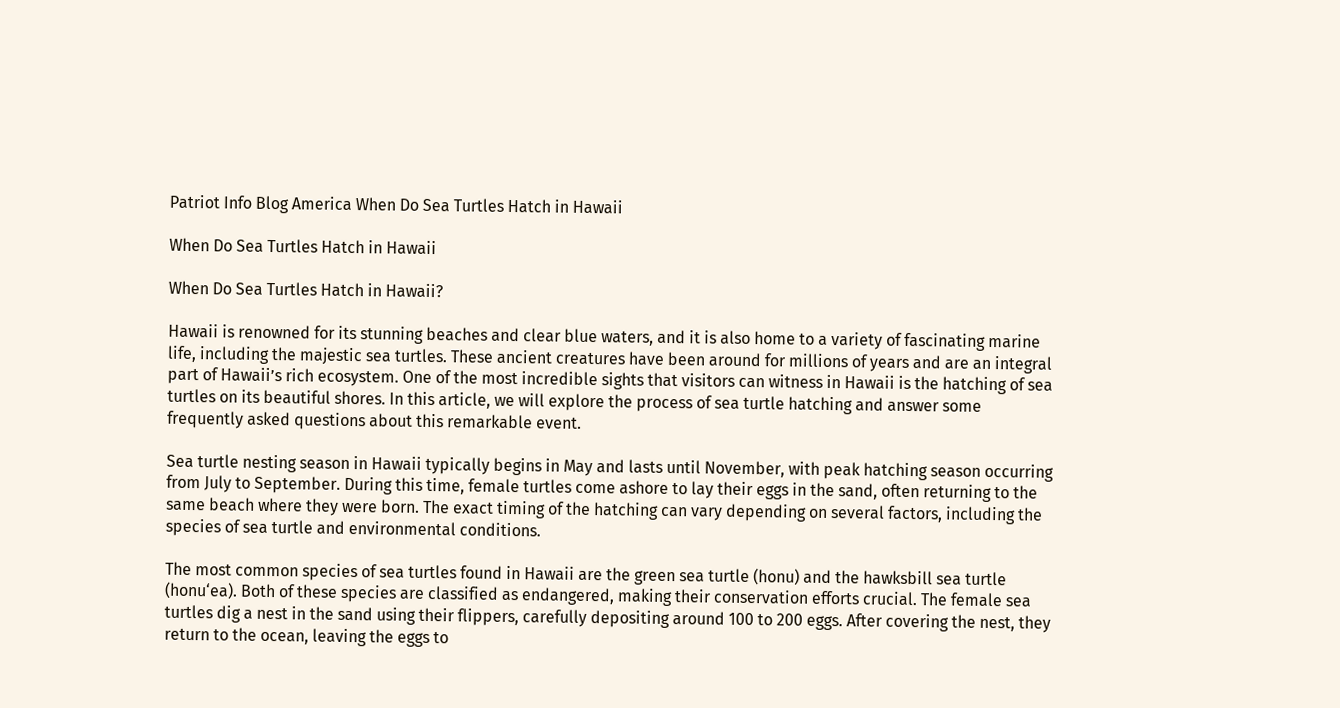Patriot Info Blog America When Do Sea Turtles Hatch in Hawaii

When Do Sea Turtles Hatch in Hawaii

When Do Sea Turtles Hatch in Hawaii?

Hawaii is renowned for its stunning beaches and clear blue waters, and it is also home to a variety of fascinating marine life, including the majestic sea turtles. These ancient creatures have been around for millions of years and are an integral part of Hawaii’s rich ecosystem. One of the most incredible sights that visitors can witness in Hawaii is the hatching of sea turtles on its beautiful shores. In this article, we will explore the process of sea turtle hatching and answer some frequently asked questions about this remarkable event.

Sea turtle nesting season in Hawaii typically begins in May and lasts until November, with peak hatching season occurring from July to September. During this time, female turtles come ashore to lay their eggs in the sand, often returning to the same beach where they were born. The exact timing of the hatching can vary depending on several factors, including the species of sea turtle and environmental conditions.

The most common species of sea turtles found in Hawaii are the green sea turtle (honu) and the hawksbill sea turtle (honu‘ea). Both of these species are classified as endangered, making their conservation efforts crucial. The female sea turtles dig a nest in the sand using their flippers, carefully depositing around 100 to 200 eggs. After covering the nest, they return to the ocean, leaving the eggs to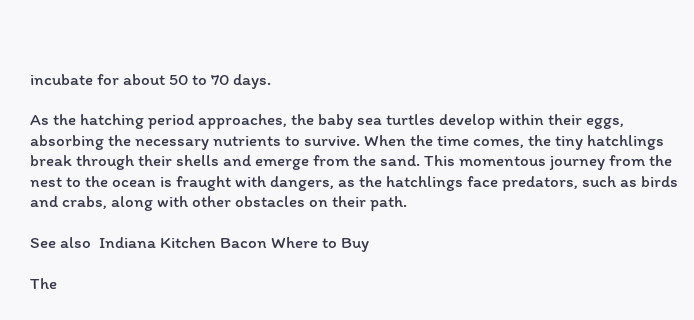incubate for about 50 to 70 days.

As the hatching period approaches, the baby sea turtles develop within their eggs, absorbing the necessary nutrients to survive. When the time comes, the tiny hatchlings break through their shells and emerge from the sand. This momentous journey from the nest to the ocean is fraught with dangers, as the hatchlings face predators, such as birds and crabs, along with other obstacles on their path.

See also  Indiana Kitchen Bacon Where to Buy

The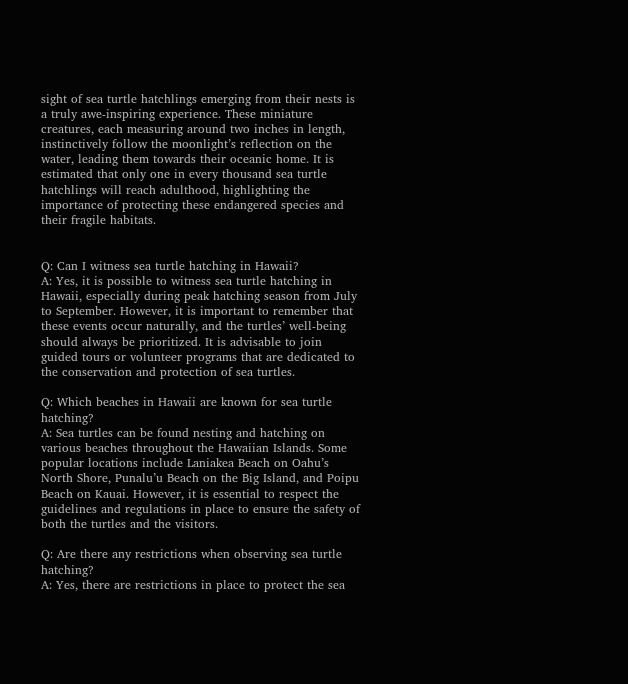sight of sea turtle hatchlings emerging from their nests is a truly awe-inspiring experience. These miniature creatures, each measuring around two inches in length, instinctively follow the moonlight’s reflection on the water, leading them towards their oceanic home. It is estimated that only one in every thousand sea turtle hatchlings will reach adulthood, highlighting the importance of protecting these endangered species and their fragile habitats.


Q: Can I witness sea turtle hatching in Hawaii?
A: Yes, it is possible to witness sea turtle hatching in Hawaii, especially during peak hatching season from July to September. However, it is important to remember that these events occur naturally, and the turtles’ well-being should always be prioritized. It is advisable to join guided tours or volunteer programs that are dedicated to the conservation and protection of sea turtles.

Q: Which beaches in Hawaii are known for sea turtle hatching?
A: Sea turtles can be found nesting and hatching on various beaches throughout the Hawaiian Islands. Some popular locations include Laniakea Beach on Oahu’s North Shore, Punalu’u Beach on the Big Island, and Poipu Beach on Kauai. However, it is essential to respect the guidelines and regulations in place to ensure the safety of both the turtles and the visitors.

Q: Are there any restrictions when observing sea turtle hatching?
A: Yes, there are restrictions in place to protect the sea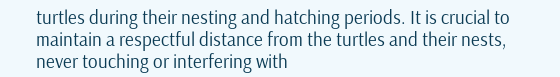turtles during their nesting and hatching periods. It is crucial to maintain a respectful distance from the turtles and their nests, never touching or interfering with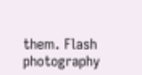them. Flash photography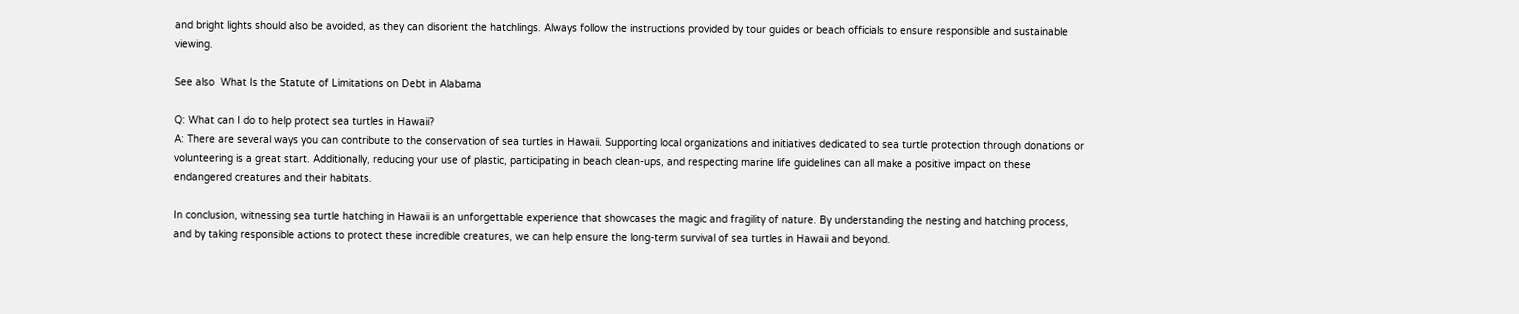and bright lights should also be avoided, as they can disorient the hatchlings. Always follow the instructions provided by tour guides or beach officials to ensure responsible and sustainable viewing.

See also  What Is the Statute of Limitations on Debt in Alabama

Q: What can I do to help protect sea turtles in Hawaii?
A: There are several ways you can contribute to the conservation of sea turtles in Hawaii. Supporting local organizations and initiatives dedicated to sea turtle protection through donations or volunteering is a great start. Additionally, reducing your use of plastic, participating in beach clean-ups, and respecting marine life guidelines can all make a positive impact on these endangered creatures and their habitats.

In conclusion, witnessing sea turtle hatching in Hawaii is an unforgettable experience that showcases the magic and fragility of nature. By understanding the nesting and hatching process, and by taking responsible actions to protect these incredible creatures, we can help ensure the long-term survival of sea turtles in Hawaii and beyond.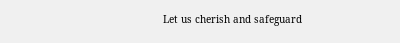Let us cherish and safeguard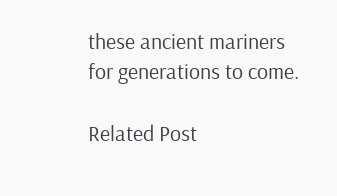these ancient mariners for generations to come.

Related Post